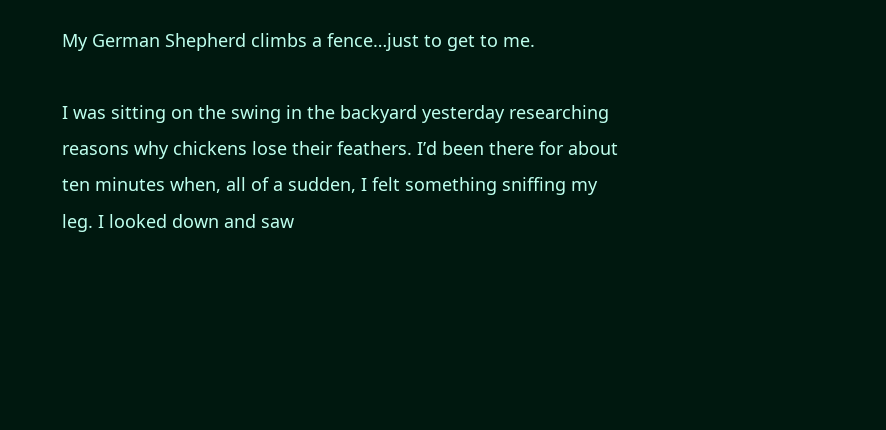My German Shepherd climbs a fence…just to get to me.

I was sitting on the swing in the backyard yesterday researching reasons why chickens lose their feathers. I’d been there for about ten minutes when, all of a sudden, I felt something sniffing my leg. I looked down and saw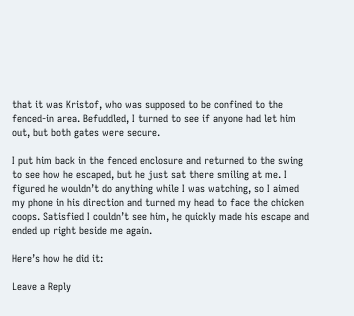that it was Kristof, who was supposed to be confined to the fenced-in area. Befuddled, I turned to see if anyone had let him out, but both gates were secure.

I put him back in the fenced enclosure and returned to the swing to see how he escaped, but he just sat there smiling at me. I figured he wouldn’t do anything while I was watching, so I aimed my phone in his direction and turned my head to face the chicken coops. Satisfied I couldn’t see him, he quickly made his escape and ended up right beside me again.

Here’s how he did it:

Leave a Reply